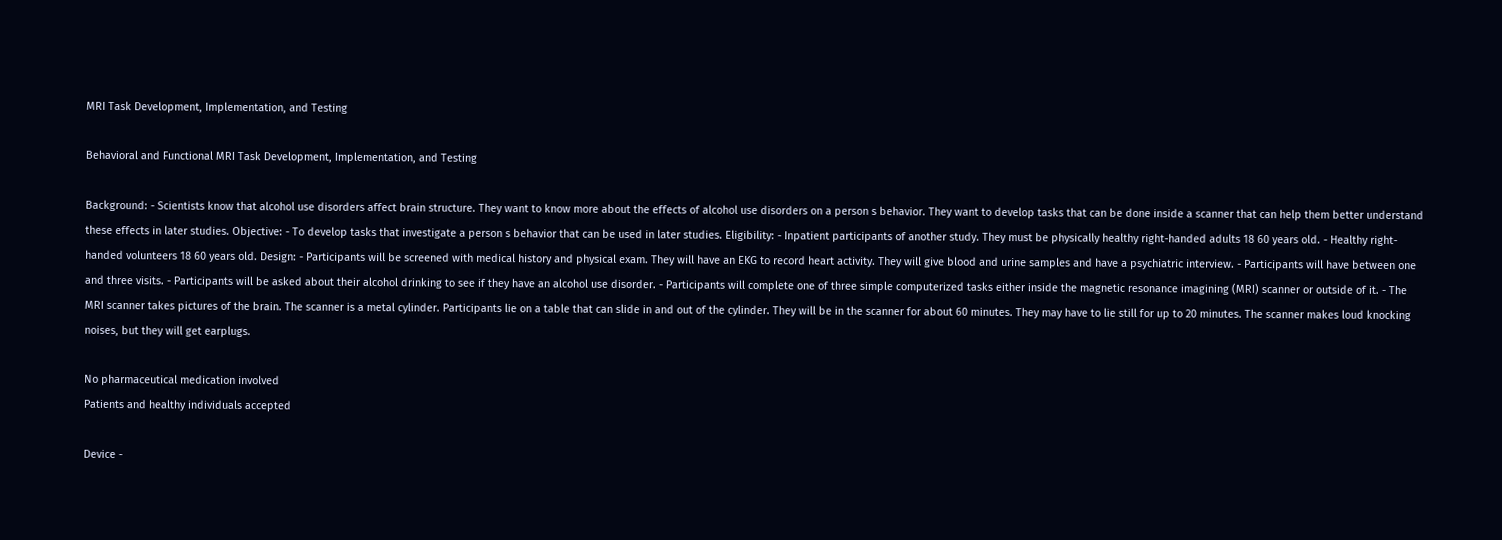MRI Task Development, Implementation, and Testing

Behavioral and Functional MRI Task Development, Implementation, and Testing

Background: - Scientists know that alcohol use disorders affect brain structure. They want to know more about the effects of alcohol use disorders on a person s behavior. They want to develop tasks that can be done inside a scanner that can help them better understand these effects in later studies. Objective: - To develop tasks that investigate a person s behavior that can be used in later studies. Eligibility: - Inpatient participants of another study. They must be physically healthy right-handed adults 18 60 years old. - Healthy right-handed volunteers 18 60 years old. Design: - Participants will be screened with medical history and physical exam. They will have an EKG to record heart activity. They will give blood and urine samples and have a psychiatric interview. - Participants will have between one and three visits. - Participants will be asked about their alcohol drinking to see if they have an alcohol use disorder. - Participants will complete one of three simple computerized tasks either inside the magnetic resonance imagining (MRI) scanner or outside of it. - The MRI scanner takes pictures of the brain. The scanner is a metal cylinder. Participants lie on a table that can slide in and out of the cylinder. They will be in the scanner for about 60 minutes. They may have to lie still for up to 20 minutes. The scanner makes loud knocking noises, but they will get earplugs.

No pharmaceutical medication involved
Patients and healthy individuals accepted

Device -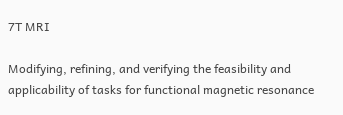7T MRI

Modifying, refining, and verifying the feasibility and applicability of tasks for functional magnetic resonance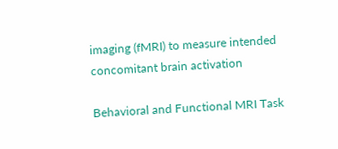imaging (fMRI) to measure intended concomitant brain activation

Behavioral and Functional MRI Task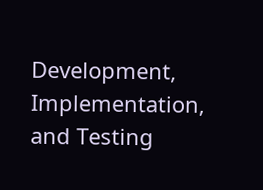Development, Implementation, and Testing